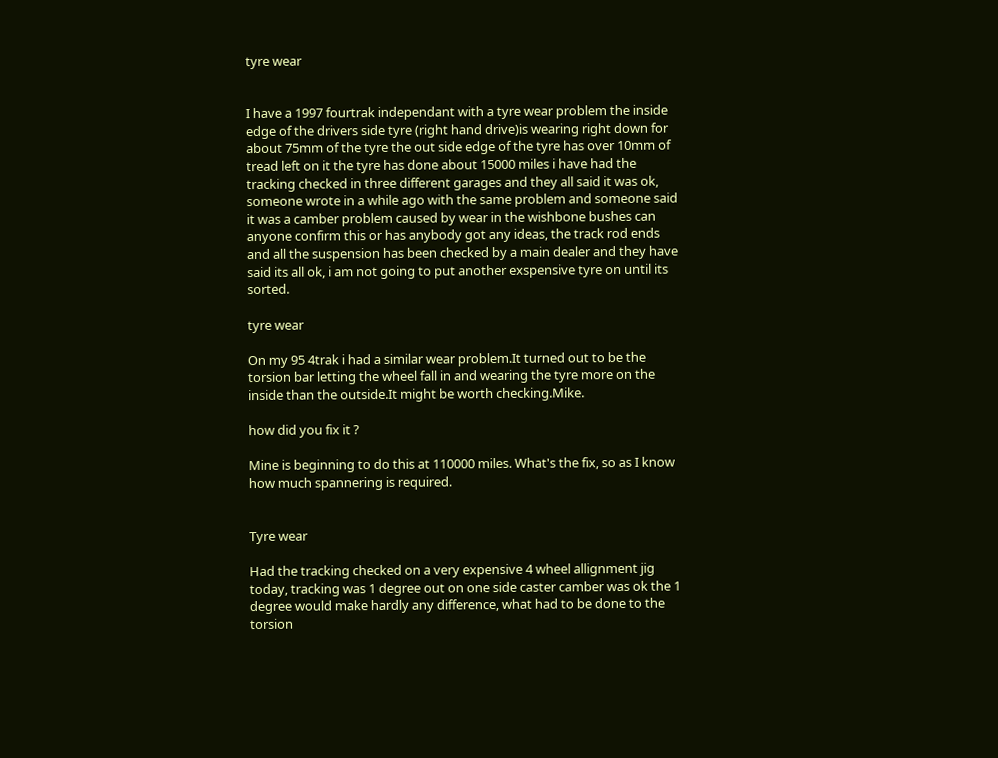tyre wear


I have a 1997 fourtrak independant with a tyre wear problem the inside edge of the drivers side tyre (right hand drive)is wearing right down for about 75mm of the tyre the out side edge of the tyre has over 10mm of tread left on it the tyre has done about 15000 miles i have had the tracking checked in three different garages and they all said it was ok, someone wrote in a while ago with the same problem and someone said it was a camber problem caused by wear in the wishbone bushes can anyone confirm this or has anybody got any ideas, the track rod ends and all the suspension has been checked by a main dealer and they have said its all ok, i am not going to put another exspensive tyre on until its sorted.

tyre wear

On my 95 4trak i had a similar wear problem.It turned out to be the torsion bar letting the wheel fall in and wearing the tyre more on the inside than the outside.It might be worth checking.Mike.

how did you fix it ?

Mine is beginning to do this at 110000 miles. What's the fix, so as I know how much spannering is required.


Tyre wear

Had the tracking checked on a very expensive 4 wheel allignment jig today, tracking was 1 degree out on one side caster camber was ok the 1 degree would make hardly any difference, what had to be done to the torsion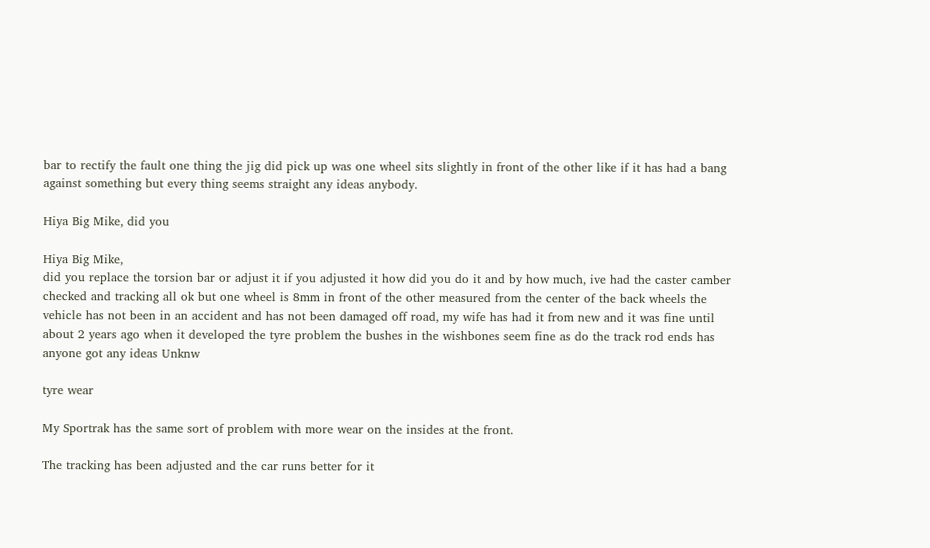bar to rectify the fault one thing the jig did pick up was one wheel sits slightly in front of the other like if it has had a bang against something but every thing seems straight any ideas anybody.

Hiya Big Mike, did you

Hiya Big Mike,
did you replace the torsion bar or adjust it if you adjusted it how did you do it and by how much, ive had the caster camber checked and tracking all ok but one wheel is 8mm in front of the other measured from the center of the back wheels the vehicle has not been in an accident and has not been damaged off road, my wife has had it from new and it was fine until about 2 years ago when it developed the tyre problem the bushes in the wishbones seem fine as do the track rod ends has anyone got any ideas Unknw

tyre wear

My Sportrak has the same sort of problem with more wear on the insides at the front.

The tracking has been adjusted and the car runs better for it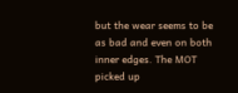but the wear seems to be as bad and even on both inner edges. The MOT picked up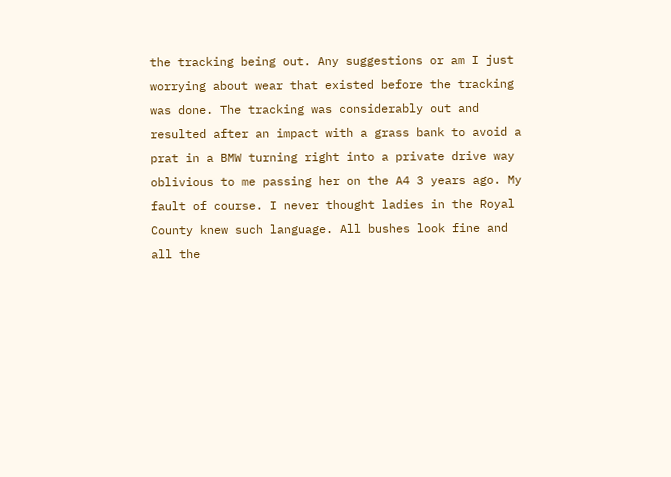the tracking being out. Any suggestions or am I just worrying about wear that existed before the tracking was done. The tracking was considerably out and resulted after an impact with a grass bank to avoid a prat in a BMW turning right into a private drive way oblivious to me passing her on the A4 3 years ago. My fault of course. I never thought ladies in the Royal County knew such language. All bushes look fine and all the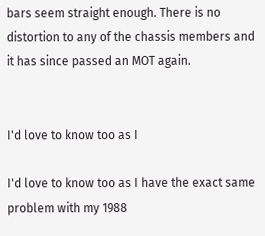bars seem straight enough. There is no distortion to any of the chassis members and it has since passed an MOT again.


I'd love to know too as I

I'd love to know too as I have the exact same problem with my 1988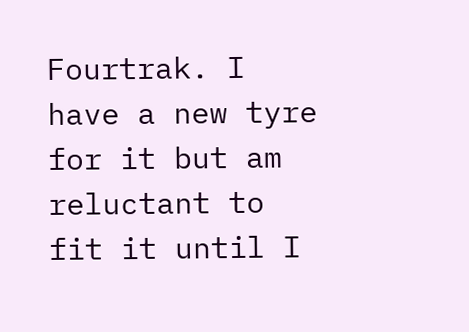Fourtrak. I have a new tyre for it but am reluctant to fit it until I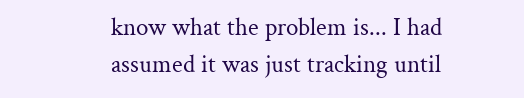know what the problem is... I had assumed it was just tracking until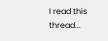I read this thread...